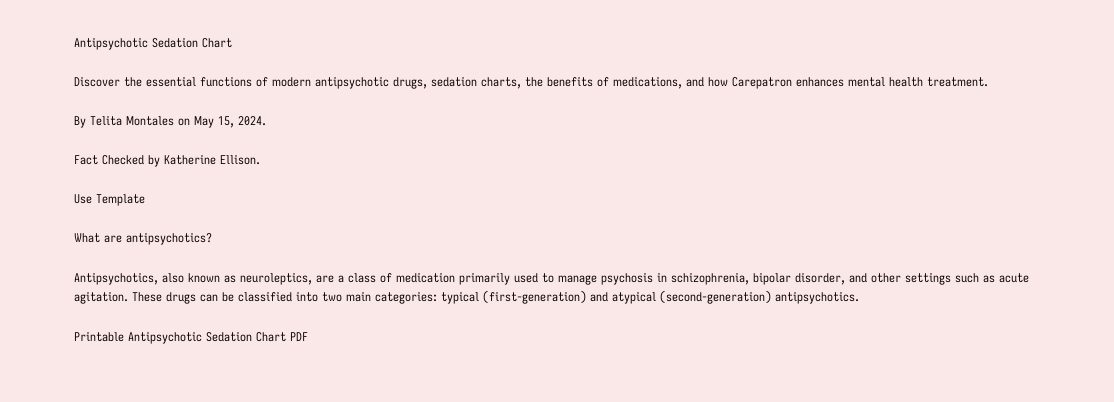Antipsychotic Sedation Chart

Discover the essential functions of modern antipsychotic drugs, sedation charts, the benefits of medications, and how Carepatron enhances mental health treatment.

By Telita Montales on May 15, 2024.

Fact Checked by Katherine Ellison.

Use Template

What are antipsychotics?

Antipsychotics, also known as neuroleptics, are a class of medication primarily used to manage psychosis in schizophrenia, bipolar disorder, and other settings such as acute agitation. These drugs can be classified into two main categories: typical (first-generation) and atypical (second-generation) antipsychotics.

Printable Antipsychotic Sedation Chart PDF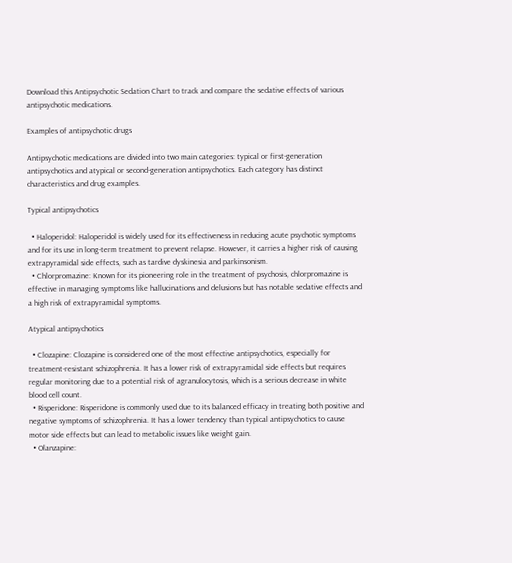Download this Antipsychotic Sedation Chart to track and compare the sedative effects of various antipsychotic medications.

Examples of antipsychotic drugs

Antipsychotic medications are divided into two main categories: typical or first-generation antipsychotics and atypical or second-generation antipsychotics. Each category has distinct characteristics and drug examples.

Typical antipsychotics

  • Haloperidol: Haloperidol is widely used for its effectiveness in reducing acute psychotic symptoms and for its use in long-term treatment to prevent relapse. However, it carries a higher risk of causing extrapyramidal side effects, such as tardive dyskinesia and parkinsonism.
  • Chlorpromazine: Known for its pioneering role in the treatment of psychosis, chlorpromazine is effective in managing symptoms like hallucinations and delusions but has notable sedative effects and a high risk of extrapyramidal symptoms.

Atypical antipsychotics

  • Clozapine: Clozapine is considered one of the most effective antipsychotics, especially for treatment-resistant schizophrenia. It has a lower risk of extrapyramidal side effects but requires regular monitoring due to a potential risk of agranulocytosis, which is a serious decrease in white blood cell count.
  • Risperidone: Risperidone is commonly used due to its balanced efficacy in treating both positive and negative symptoms of schizophrenia. It has a lower tendency than typical antipsychotics to cause motor side effects but can lead to metabolic issues like weight gain.
  • Olanzapine: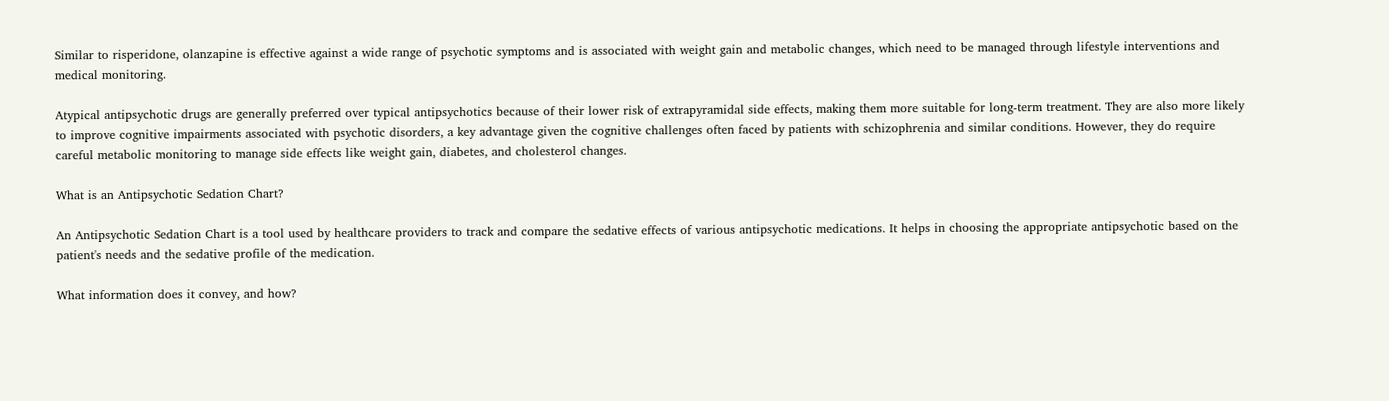Similar to risperidone, olanzapine is effective against a wide range of psychotic symptoms and is associated with weight gain and metabolic changes, which need to be managed through lifestyle interventions and medical monitoring.

Atypical antipsychotic drugs are generally preferred over typical antipsychotics because of their lower risk of extrapyramidal side effects, making them more suitable for long-term treatment. They are also more likely to improve cognitive impairments associated with psychotic disorders, a key advantage given the cognitive challenges often faced by patients with schizophrenia and similar conditions. However, they do require careful metabolic monitoring to manage side effects like weight gain, diabetes, and cholesterol changes.

What is an Antipsychotic Sedation Chart?

An Antipsychotic Sedation Chart is a tool used by healthcare providers to track and compare the sedative effects of various antipsychotic medications. It helps in choosing the appropriate antipsychotic based on the patient's needs and the sedative profile of the medication.

What information does it convey, and how?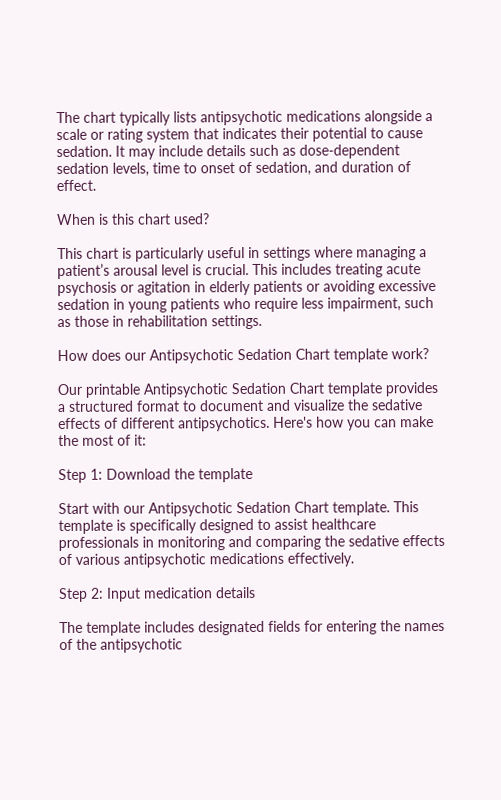The chart typically lists antipsychotic medications alongside a scale or rating system that indicates their potential to cause sedation. It may include details such as dose-dependent sedation levels, time to onset of sedation, and duration of effect.

When is this chart used?

This chart is particularly useful in settings where managing a patient’s arousal level is crucial. This includes treating acute psychosis or agitation in elderly patients or avoiding excessive sedation in young patients who require less impairment, such as those in rehabilitation settings.

How does our Antipsychotic Sedation Chart template work?

Our printable Antipsychotic Sedation Chart template provides a structured format to document and visualize the sedative effects of different antipsychotics. Here's how you can make the most of it:

Step 1: Download the template

Start with our Antipsychotic Sedation Chart template. This template is specifically designed to assist healthcare professionals in monitoring and comparing the sedative effects of various antipsychotic medications effectively.

Step 2: Input medication details

The template includes designated fields for entering the names of the antipsychotic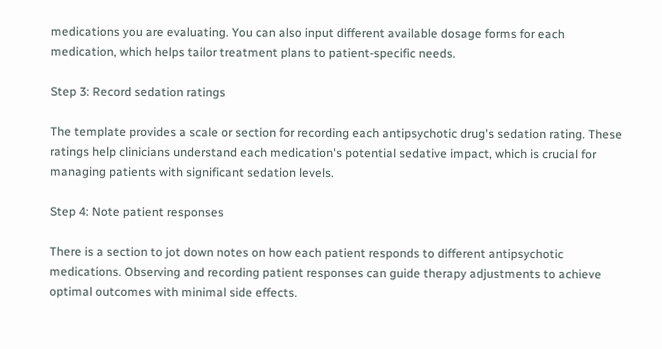medications you are evaluating. You can also input different available dosage forms for each medication, which helps tailor treatment plans to patient-specific needs.

Step 3: Record sedation ratings

The template provides a scale or section for recording each antipsychotic drug's sedation rating. These ratings help clinicians understand each medication's potential sedative impact, which is crucial for managing patients with significant sedation levels.

Step 4: Note patient responses

There is a section to jot down notes on how each patient responds to different antipsychotic medications. Observing and recording patient responses can guide therapy adjustments to achieve optimal outcomes with minimal side effects.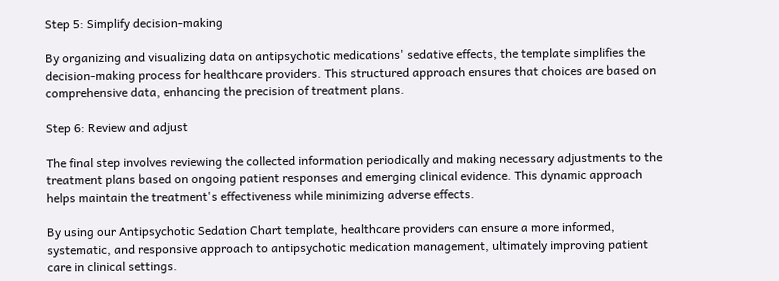Step 5: Simplify decision-making

By organizing and visualizing data on antipsychotic medications' sedative effects, the template simplifies the decision-making process for healthcare providers. This structured approach ensures that choices are based on comprehensive data, enhancing the precision of treatment plans.

Step 6: Review and adjust

The final step involves reviewing the collected information periodically and making necessary adjustments to the treatment plans based on ongoing patient responses and emerging clinical evidence. This dynamic approach helps maintain the treatment's effectiveness while minimizing adverse effects.

By using our Antipsychotic Sedation Chart template, healthcare providers can ensure a more informed, systematic, and responsive approach to antipsychotic medication management, ultimately improving patient care in clinical settings.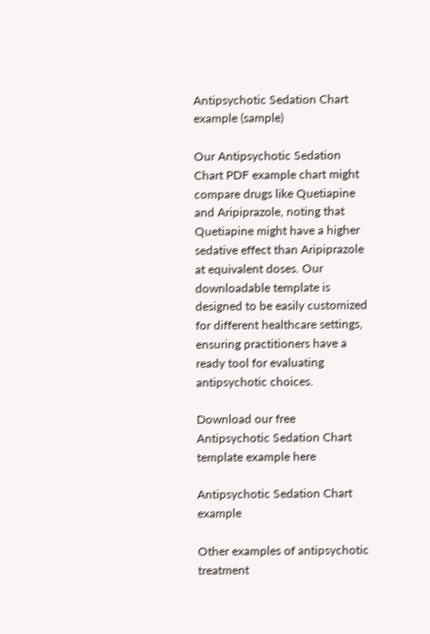Antipsychotic Sedation Chart example (sample)

Our Antipsychotic Sedation Chart PDF example chart might compare drugs like Quetiapine and Aripiprazole, noting that Quetiapine might have a higher sedative effect than Aripiprazole at equivalent doses. Our downloadable template is designed to be easily customized for different healthcare settings, ensuring practitioners have a ready tool for evaluating antipsychotic choices.

Download our free Antipsychotic Sedation Chart template example here

Antipsychotic Sedation Chart example

Other examples of antipsychotic treatment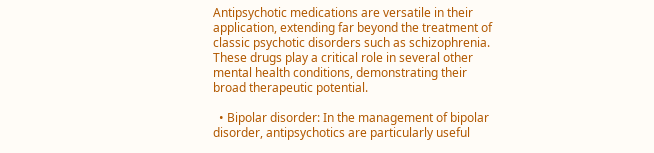Antipsychotic medications are versatile in their application, extending far beyond the treatment of classic psychotic disorders such as schizophrenia. These drugs play a critical role in several other mental health conditions, demonstrating their broad therapeutic potential.

  • Bipolar disorder: In the management of bipolar disorder, antipsychotics are particularly useful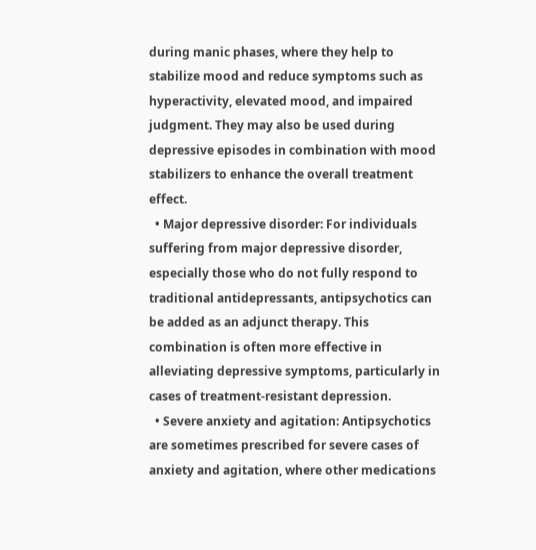during manic phases, where they help to stabilize mood and reduce symptoms such as hyperactivity, elevated mood, and impaired judgment. They may also be used during depressive episodes in combination with mood stabilizers to enhance the overall treatment effect.
  • Major depressive disorder: For individuals suffering from major depressive disorder, especially those who do not fully respond to traditional antidepressants, antipsychotics can be added as an adjunct therapy. This combination is often more effective in alleviating depressive symptoms, particularly in cases of treatment-resistant depression.
  • Severe anxiety and agitation: Antipsychotics are sometimes prescribed for severe cases of anxiety and agitation, where other medications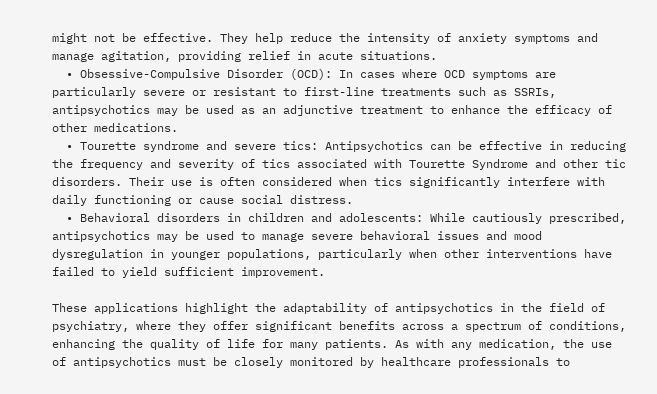might not be effective. They help reduce the intensity of anxiety symptoms and manage agitation, providing relief in acute situations.
  • Obsessive-Compulsive Disorder (OCD): In cases where OCD symptoms are particularly severe or resistant to first-line treatments such as SSRIs, antipsychotics may be used as an adjunctive treatment to enhance the efficacy of other medications.
  • Tourette syndrome and severe tics: Antipsychotics can be effective in reducing the frequency and severity of tics associated with Tourette Syndrome and other tic disorders. Their use is often considered when tics significantly interfere with daily functioning or cause social distress.
  • Behavioral disorders in children and adolescents: While cautiously prescribed, antipsychotics may be used to manage severe behavioral issues and mood dysregulation in younger populations, particularly when other interventions have failed to yield sufficient improvement.

These applications highlight the adaptability of antipsychotics in the field of psychiatry, where they offer significant benefits across a spectrum of conditions, enhancing the quality of life for many patients. As with any medication, the use of antipsychotics must be closely monitored by healthcare professionals to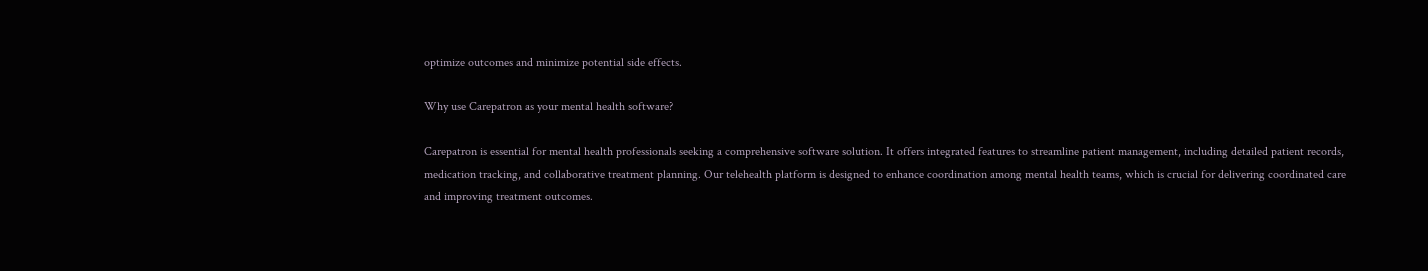optimize outcomes and minimize potential side effects.

Why use Carepatron as your mental health software?

Carepatron is essential for mental health professionals seeking a comprehensive software solution. It offers integrated features to streamline patient management, including detailed patient records, medication tracking, and collaborative treatment planning. Our telehealth platform is designed to enhance coordination among mental health teams, which is crucial for delivering coordinated care and improving treatment outcomes.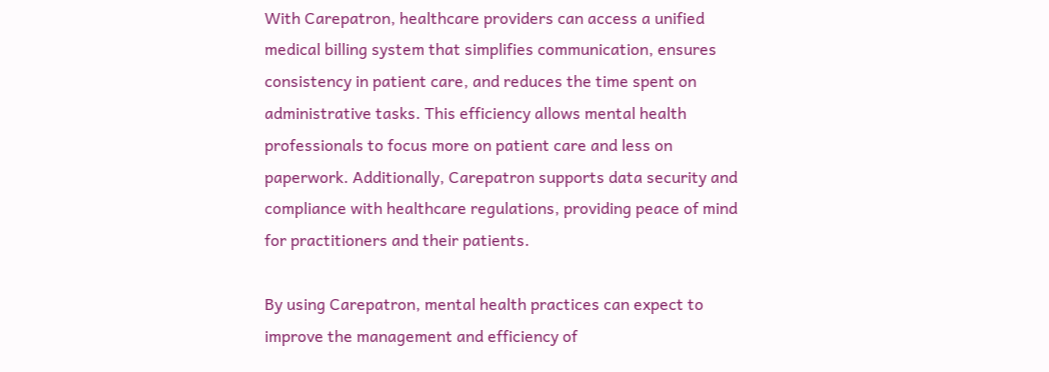With Carepatron, healthcare providers can access a unified medical billing system that simplifies communication, ensures consistency in patient care, and reduces the time spent on administrative tasks. This efficiency allows mental health professionals to focus more on patient care and less on paperwork. Additionally, Carepatron supports data security and compliance with healthcare regulations, providing peace of mind for practitioners and their patients.

By using Carepatron, mental health practices can expect to improve the management and efficiency of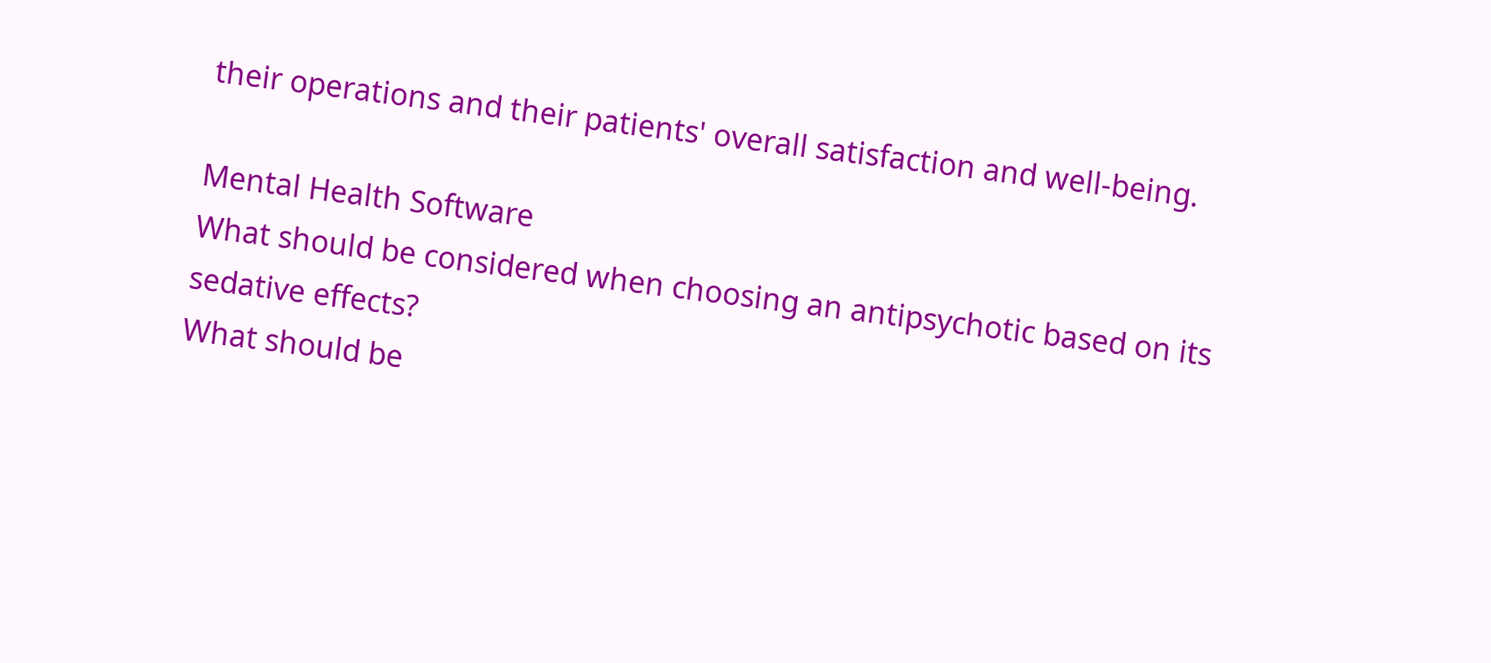their operations and their patients' overall satisfaction and well-being.

Mental Health Software
What should be considered when choosing an antipsychotic based on its sedative effects?
What should be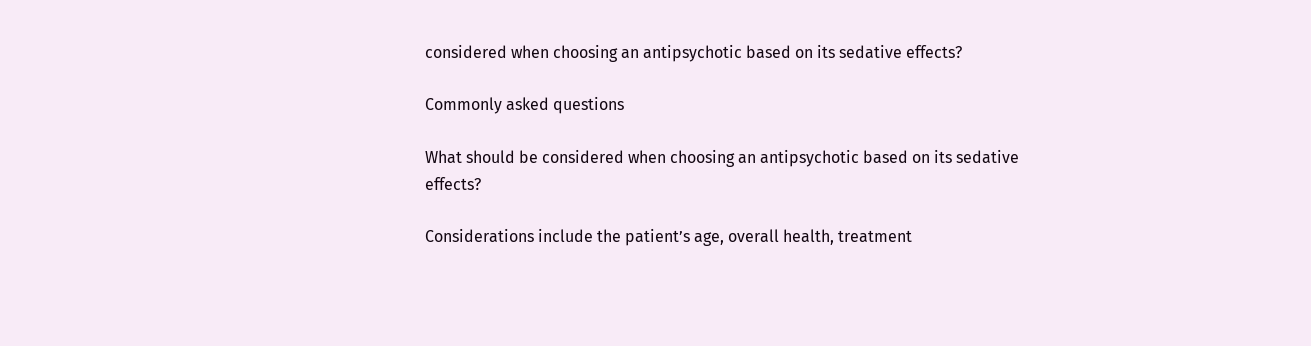considered when choosing an antipsychotic based on its sedative effects?

Commonly asked questions

What should be considered when choosing an antipsychotic based on its sedative effects?

Considerations include the patient’s age, overall health, treatment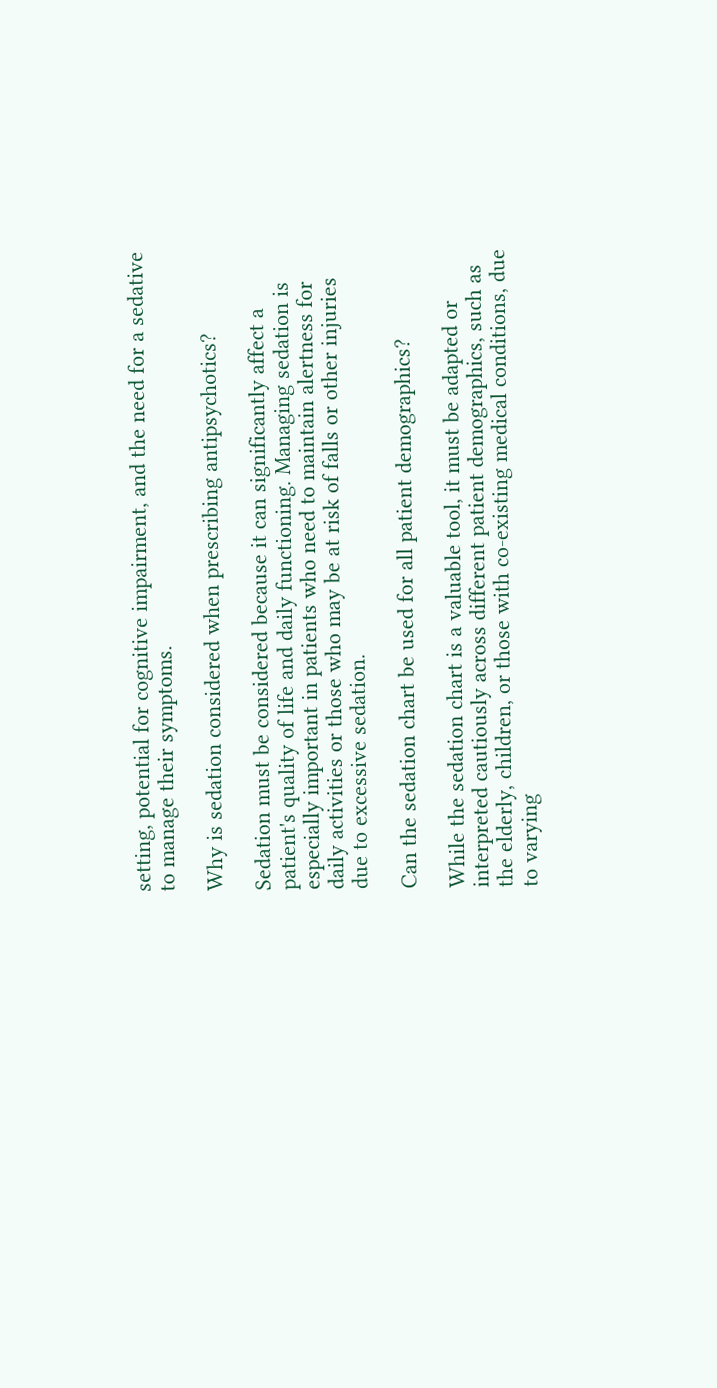setting, potential for cognitive impairment, and the need for a sedative to manage their symptoms.

Why is sedation considered when prescribing antipsychotics?

Sedation must be considered because it can significantly affect a patient's quality of life and daily functioning. Managing sedation is especially important in patients who need to maintain alertness for daily activities or those who may be at risk of falls or other injuries due to excessive sedation.

Can the sedation chart be used for all patient demographics?

While the sedation chart is a valuable tool, it must be adapted or interpreted cautiously across different patient demographics, such as the elderly, children, or those with co-existing medical conditions, due to varying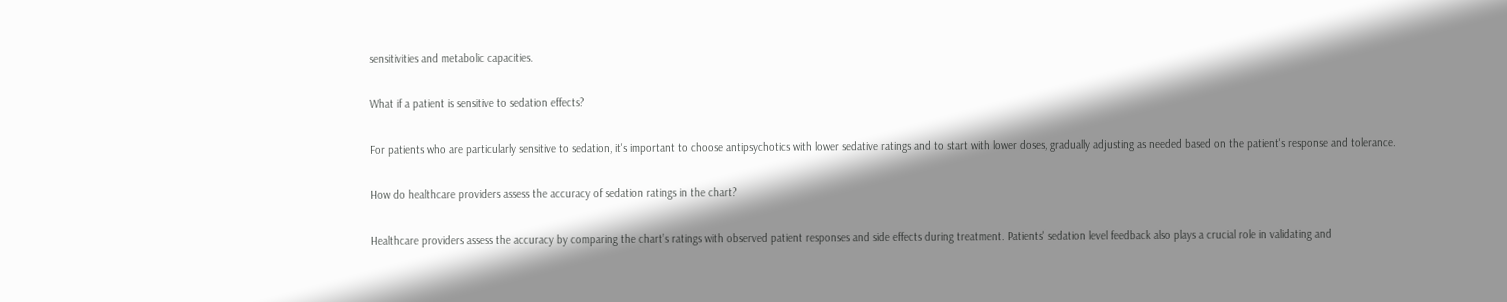sensitivities and metabolic capacities.

What if a patient is sensitive to sedation effects?

For patients who are particularly sensitive to sedation, it's important to choose antipsychotics with lower sedative ratings and to start with lower doses, gradually adjusting as needed based on the patient's response and tolerance.

How do healthcare providers assess the accuracy of sedation ratings in the chart?

Healthcare providers assess the accuracy by comparing the chart’s ratings with observed patient responses and side effects during treatment. Patients' sedation level feedback also plays a crucial role in validating and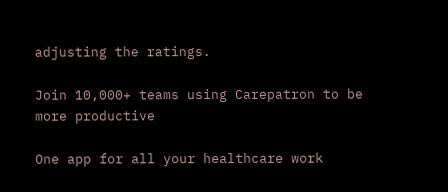adjusting the ratings.

Join 10,000+ teams using Carepatron to be more productive

One app for all your healthcare work